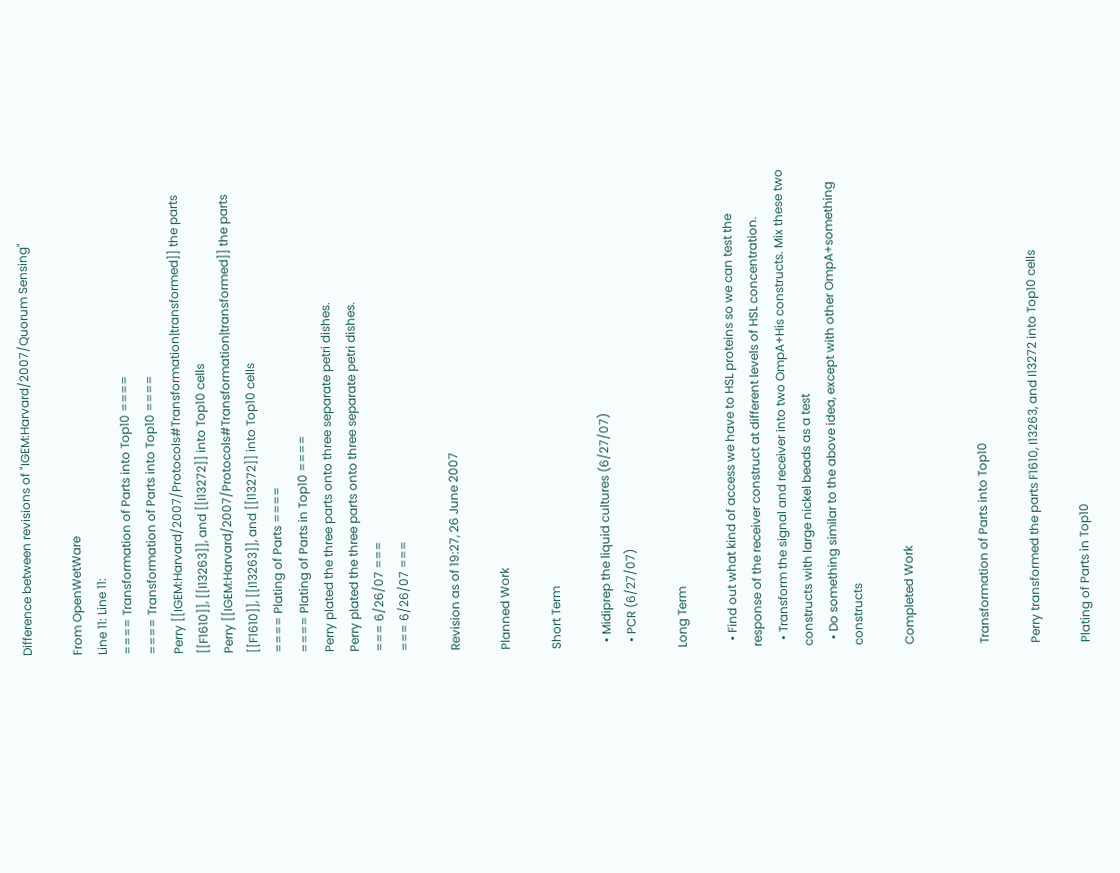Difference between revisions of "IGEM:Harvard/2007/Quorum Sensing"

From OpenWetWare
Line 11: Line 11:
==== Transformation of Parts into Top10 ====
==== Transformation of Parts into Top10 ====
Perry [[IGEM:Harvard/2007/Protocols#Transformation|transformed]] the parts [[F1610]], [[I13263]], and [[I13272]] into Top10 cells
Perry [[IGEM:Harvard/2007/Protocols#Transformation|transformed]] the parts [[F1610]], [[I13263]], and [[I13272]] into Top10 cells
==== Plating of Parts ====
==== Plating of Parts in Top10 ====
Perry plated the three parts onto three separate petri dishes.
Perry plated the three parts onto three separate petri dishes.
=== 6/26/07 ===
=== 6/26/07 ===

Revision as of 19:27, 26 June 2007

Planned Work

Short Term

  • Midiprep the liquid cultures (6/27/07)
  • PCR (6/27/07)

Long Term

  • Find out what kind of access we have to HSL proteins so we can test the response of the receiver construct at different levels of HSL concentration.
  • Transform the signal and receiver into two OmpA+His constructs. Mix these two constructs with large nickel beads as a test
  • Do something similar to the above idea, except with other OmpA+something constructs

Completed Work


Transformation of Parts into Top10

Perry transformed the parts F1610, I13263, and I13272 into Top10 cells

Plating of Parts in Top10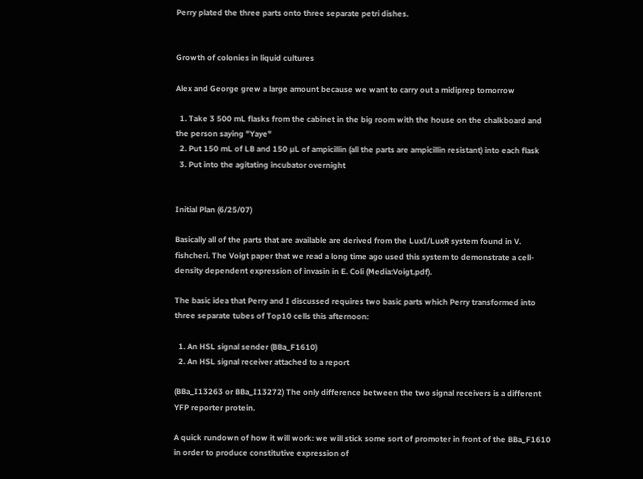Perry plated the three parts onto three separate petri dishes.


Growth of colonies in liquid cultures

Alex and George grew a large amount because we want to carry out a midiprep tomorrow

  1. Take 3 500 mL flasks from the cabinet in the big room with the house on the chalkboard and the person saying "Yaye"
  2. Put 150 mL of LB and 150 µL of ampicillin (all the parts are ampicillin resistant) into each flask
  3. Put into the agitating incubator overnight


Initial Plan (6/25/07)

Basically all of the parts that are available are derived from the LuxI/LuxR system found in V. fishcheri. The Voigt paper that we read a long time ago used this system to demonstrate a cell-density dependent expression of invasin in E. Coli (Media:Voigt.pdf).

The basic idea that Perry and I discussed requires two basic parts which Perry transformed into three separate tubes of Top10 cells this afternoon:

  1. An HSL signal sender (BBa_F1610)
  2. An HSL signal receiver attached to a report

(BBa_I13263 or BBa_I13272) The only difference between the two signal receivers is a different YFP reporter protein.

A quick rundown of how it will work: we will stick some sort of promoter in front of the BBa_F1610 in order to produce constitutive expression of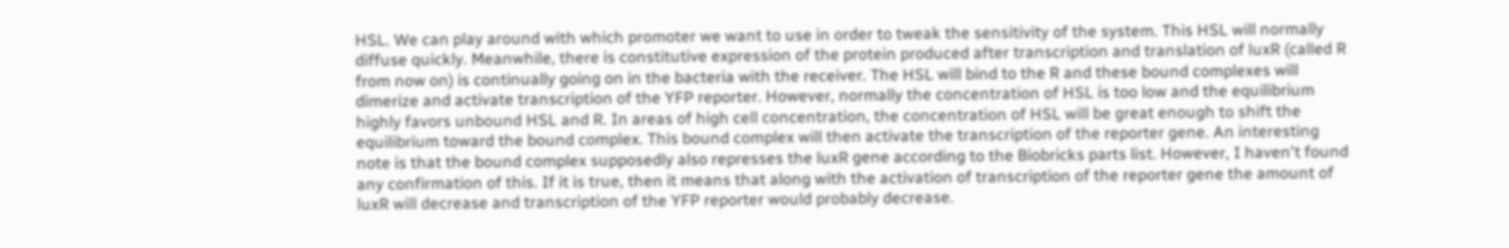HSL. We can play around with which promoter we want to use in order to tweak the sensitivity of the system. This HSL will normally diffuse quickly. Meanwhile, there is constitutive expression of the protein produced after transcription and translation of luxR (called R from now on) is continually going on in the bacteria with the receiver. The HSL will bind to the R and these bound complexes will dimerize and activate transcription of the YFP reporter. However, normally the concentration of HSL is too low and the equilibrium highly favors unbound HSL and R. In areas of high cell concentration, the concentration of HSL will be great enough to shift the equilibrium toward the bound complex. This bound complex will then activate the transcription of the reporter gene. An interesting note is that the bound complex supposedly also represses the luxR gene according to the Biobricks parts list. However, I haven't found any confirmation of this. If it is true, then it means that along with the activation of transcription of the reporter gene the amount of luxR will decrease and transcription of the YFP reporter would probably decrease.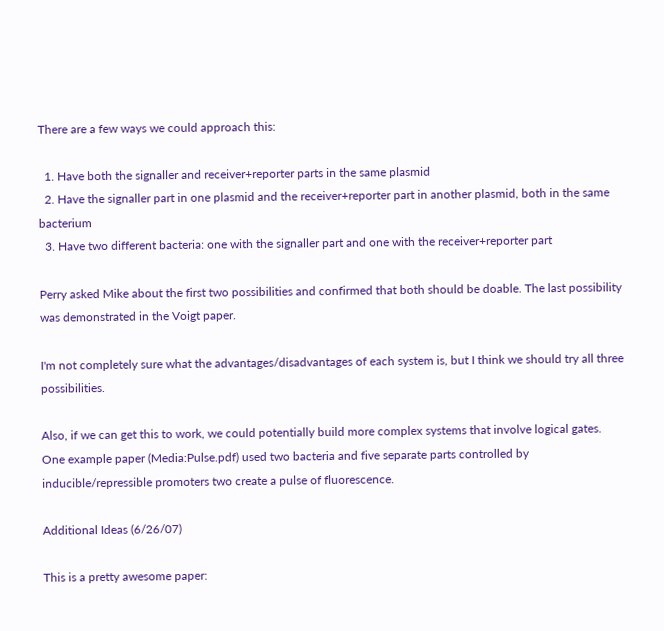There are a few ways we could approach this:

  1. Have both the signaller and receiver+reporter parts in the same plasmid
  2. Have the signaller part in one plasmid and the receiver+reporter part in another plasmid, both in the same bacterium
  3. Have two different bacteria: one with the signaller part and one with the receiver+reporter part

Perry asked Mike about the first two possibilities and confirmed that both should be doable. The last possibility was demonstrated in the Voigt paper.

I'm not completely sure what the advantages/disadvantages of each system is, but I think we should try all three possibilities.

Also, if we can get this to work, we could potentially build more complex systems that involve logical gates. One example paper (Media:Pulse.pdf) used two bacteria and five separate parts controlled by inducible/repressible promoters two create a pulse of fluorescence.

Additional Ideas (6/26/07)

This is a pretty awesome paper: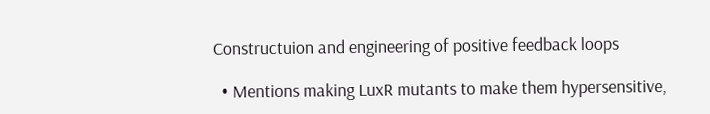Constructuion and engineering of positive feedback loops

  • Mentions making LuxR mutants to make them hypersensitive,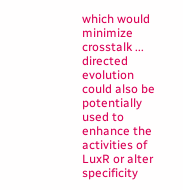which would minimize crosstalk ... directed evolution could also be potentially used to enhance the activities of LuxR or alter specificity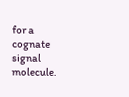for a cognate signal molecule.